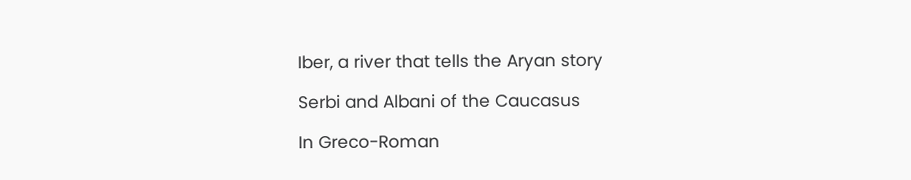Iber, a river that tells the Aryan story

Serbi and Albani of the Caucasus

In Greco-Roman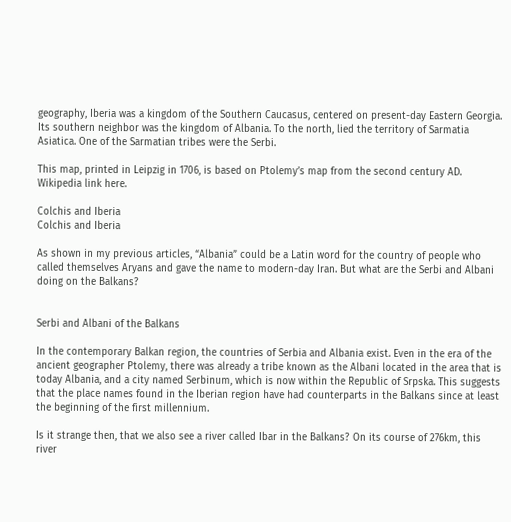geography, Iberia was a kingdom of the Southern Caucasus, centered on present-day Eastern Georgia. Its southern neighbor was the kingdom of Albania. To the north, lied the territory of Sarmatia Asiatica. One of the Sarmatian tribes were the Serbi.

This map, printed in Leipzig in 1706, is based on Ptolemy’s map from the second century AD. Wikipedia link here.

Colchis and Iberia
Colchis and Iberia

As shown in my previous articles, “Albania” could be a Latin word for the country of people who called themselves Aryans and gave the name to modern-day Iran. But what are the Serbi and Albani doing on the Balkans?


Serbi and Albani of the Balkans

In the contemporary Balkan region, the countries of Serbia and Albania exist. Even in the era of the ancient geographer Ptolemy, there was already a tribe known as the Albani located in the area that is today Albania, and a city named Serbinum, which is now within the Republic of Srpska. This suggests that the place names found in the Iberian region have had counterparts in the Balkans since at least the beginning of the first millennium.

Is it strange then, that we also see a river called Ibar in the Balkans? On its course of 276km, this river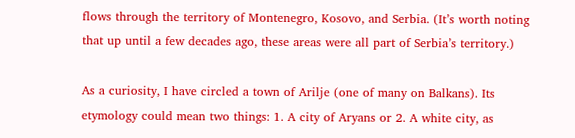flows through the territory of Montenegro, Kosovo, and Serbia. (It’s worth noting that up until a few decades ago, these areas were all part of Serbia’s territory.)

As a curiosity, I have circled a town of Arilje (one of many on Balkans). Its etymology could mean two things: 1. A city of Aryans or 2. A white city, as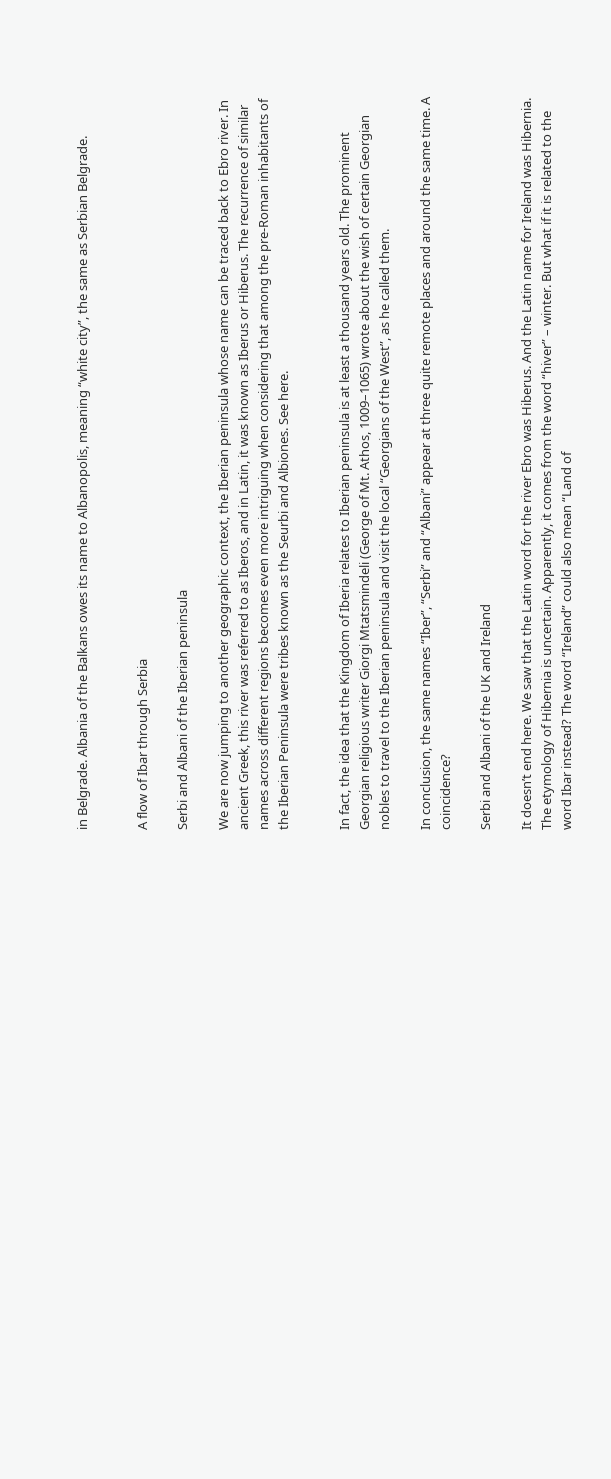in Belgrade. Albania of the Balkans owes its name to Albanopolis, meaning “white city”, the same as Serbian Belgrade.


A flow of Ibar through Serbia

Serbi and Albani of the Iberian peninsula

We are now jumping to another geographic context, the Iberian peninsula whose name can be traced back to Ebro river. In ancient Greek, this river was referred to as Iberos, and in Latin, it was known as Iberus or Hiberus. The recurrence of similar names across different regions becomes even more intriguing when considering that among the pre-Roman inhabitants of the Iberian Peninsula were tribes known as the Seurbi and Albiones. See here.


In fact, the idea that the Kingdom of Iberia relates to Iberian peninsula is at least a thousand years old. The prominent Georgian religious writer Giorgi Mtatsmindeli (George of Mt. Athos, 1009–1065) wrote about the wish of certain Georgian nobles to travel to the Iberian peninsula and visit the local “Georgians of the West”, as he called them.

In conclusion, the same names “Iber”, “Serbi” and “Albani” appear at three quite remote places and around the same time. A coincidence?

Serbi and Albani of the UK and Ireland

It doesn’t end here. We saw that the Latin word for the river Ebro was Hiberus. And the Latin name for Ireland was Hibernia. The etymology of Hibernia is uncertain. Apparently, it comes from the word “hiver” – winter. But what if it is related to the word Ibar instead? The word “Ireland” could also mean “Land of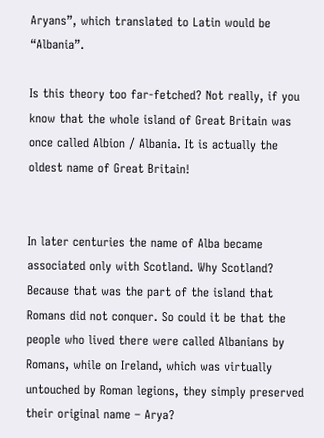Aryans”, which translated to Latin would be “Albania”.

Is this theory too far-fetched? Not really, if you know that the whole island of Great Britain was once called Albion / Albania. It is actually the oldest name of Great Britain!


In later centuries the name of Alba became associated only with Scotland. Why Scotland? Because that was the part of the island that Romans did not conquer. So could it be that the people who lived there were called Albanians by Romans, while on Ireland, which was virtually untouched by Roman legions, they simply preserved their original name – Arya?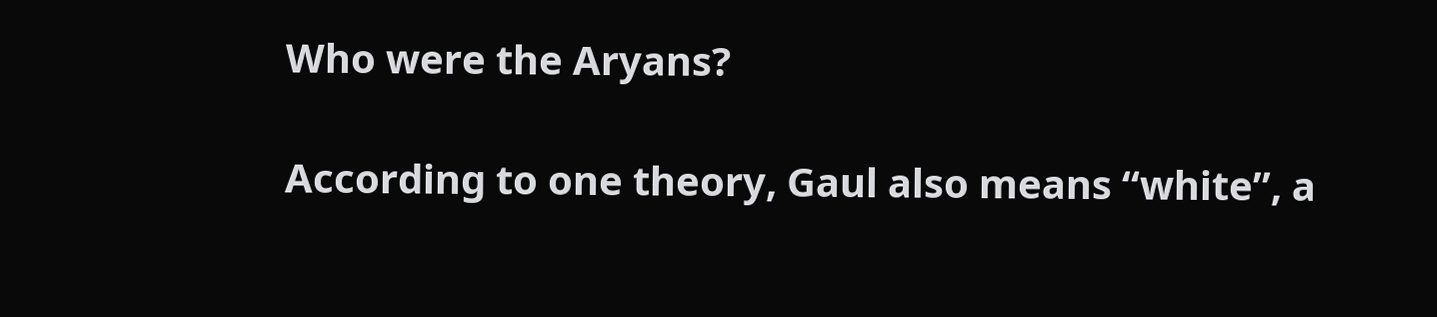Who were the Aryans?

According to one theory, Gaul also means “white”, a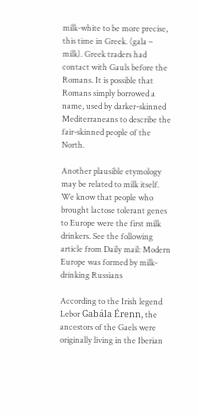milk-white to be more precise, this time in Greek. (gala – milk). Greek traders had contact with Gauls before the Romans. It is possible that Romans simply borrowed a name, used by darker-skinned Mediterraneans to describe the fair-skinned people of the North.

Another plausible etymology may be related to milk itself. We know that people who brought lactose tolerant genes to Europe were the first milk drinkers. See the following article from Daily mail: Modern Europe was formed by milk-drinking Russians

According to the Irish legend Lebor Gabála Érenn, the ancestors of the Gaels were originally living in the Iberian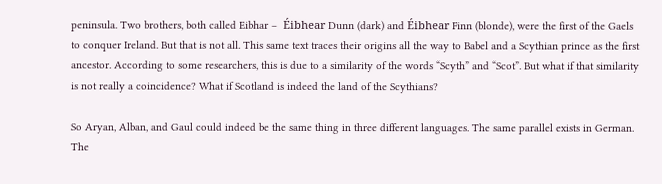peninsula. Two brothers, both called Eibhar –  Éibhear Dunn (dark) and Éibhear Finn (blonde), were the first of the Gaels to conquer Ireland. But that is not all. This same text traces their origins all the way to Babel and a Scythian prince as the first ancestor. According to some researchers, this is due to a similarity of the words “Scyth” and “Scot”. But what if that similarity is not really a coincidence? What if Scotland is indeed the land of the Scythians?

So Aryan, Alban, and Gaul could indeed be the same thing in three different languages. The same parallel exists in German. The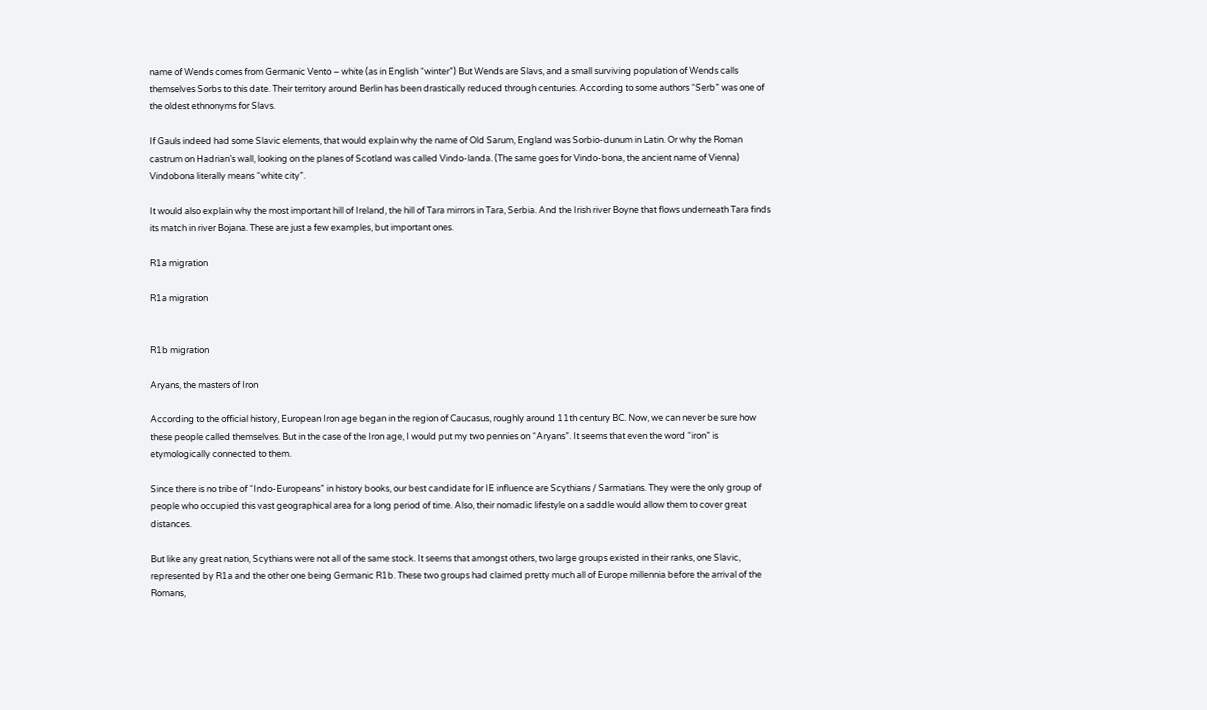name of Wends comes from Germanic Vento – white (as in English “winter”) But Wends are Slavs, and a small surviving population of Wends calls themselves Sorbs to this date. Their territory around Berlin has been drastically reduced through centuries. According to some authors “Serb” was one of the oldest ethnonyms for Slavs.

If Gauls indeed had some Slavic elements, that would explain why the name of Old Sarum, England was Sorbio-dunum in Latin. Or why the Roman castrum on Hadrian’s wall, looking on the planes of Scotland was called Vindo-landa. (The same goes for Vindo-bona, the ancient name of Vienna) Vindobona literally means “white city”.

It would also explain why the most important hill of Ireland, the hill of Tara mirrors in Tara, Serbia. And the Irish river Boyne that flows underneath Tara finds its match in river Bojana. These are just a few examples, but important ones.

R1a migration

R1a migration


R1b migration

Aryans, the masters of Iron

According to the official history, European Iron age began in the region of Caucasus, roughly around 11th century BC. Now, we can never be sure how these people called themselves. But in the case of the Iron age, I would put my two pennies on “Aryans”. It seems that even the word “iron” is etymologically connected to them.

Since there is no tribe of “Indo-Europeans” in history books, our best candidate for IE influence are Scythians / Sarmatians. They were the only group of people who occupied this vast geographical area for a long period of time. Also, their nomadic lifestyle on a saddle would allow them to cover great distances.

But like any great nation, Scythians were not all of the same stock. It seems that amongst others, two large groups existed in their ranks, one Slavic, represented by R1a and the other one being Germanic R1b. These two groups had claimed pretty much all of Europe millennia before the arrival of the Romans,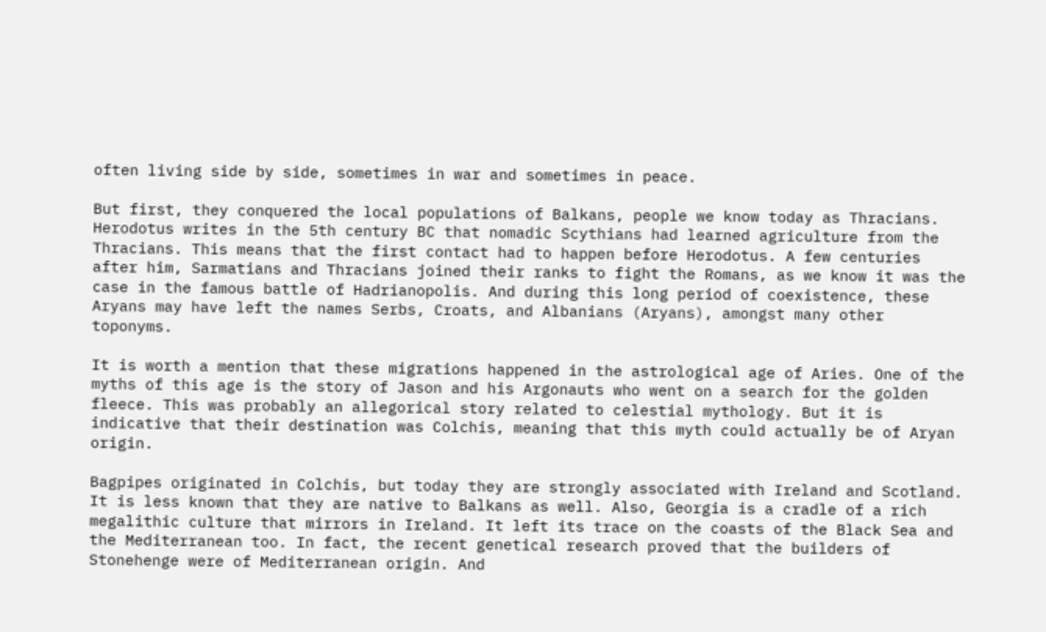often living side by side, sometimes in war and sometimes in peace.

But first, they conquered the local populations of Balkans, people we know today as Thracians. Herodotus writes in the 5th century BC that nomadic Scythians had learned agriculture from the Thracians. This means that the first contact had to happen before Herodotus. A few centuries after him, Sarmatians and Thracians joined their ranks to fight the Romans, as we know it was the case in the famous battle of Hadrianopolis. And during this long period of coexistence, these Aryans may have left the names Serbs, Croats, and Albanians (Aryans), amongst many other toponyms.

It is worth a mention that these migrations happened in the astrological age of Aries. One of the myths of this age is the story of Jason and his Argonauts who went on a search for the golden fleece. This was probably an allegorical story related to celestial mythology. But it is indicative that their destination was Colchis, meaning that this myth could actually be of Aryan origin.

Bagpipes originated in Colchis, but today they are strongly associated with Ireland and Scotland. It is less known that they are native to Balkans as well. Also, Georgia is a cradle of a rich megalithic culture that mirrors in Ireland. It left its trace on the coasts of the Black Sea and the Mediterranean too. In fact, the recent genetical research proved that the builders of Stonehenge were of Mediterranean origin. And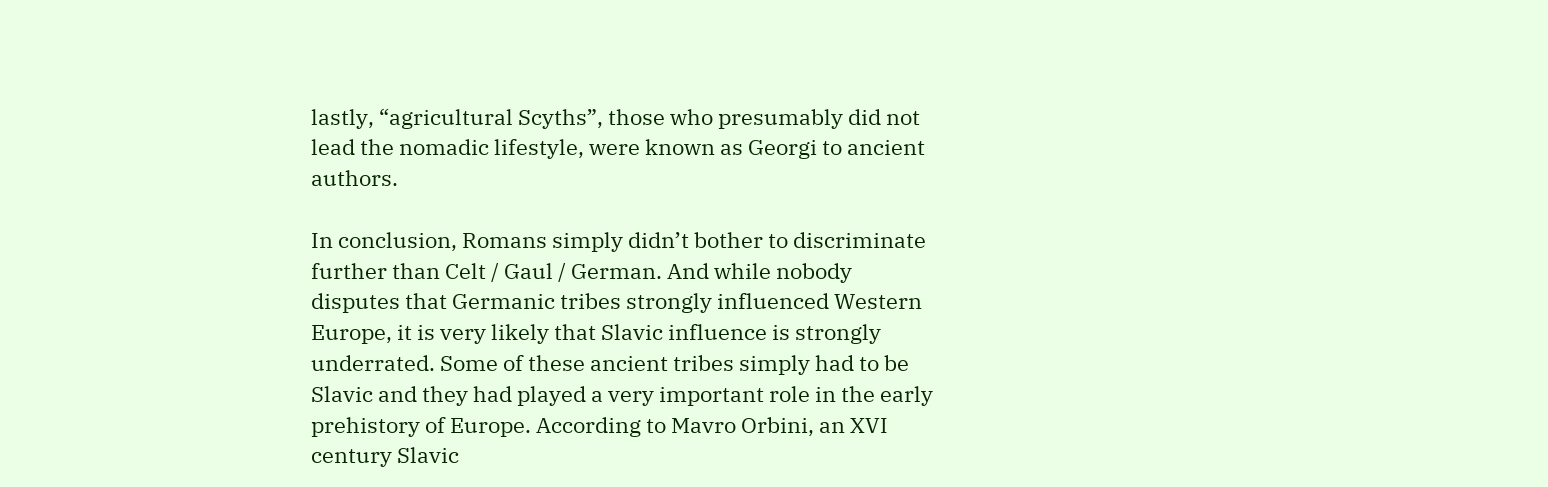lastly, “agricultural Scyths”, those who presumably did not lead the nomadic lifestyle, were known as Georgi to ancient authors.

In conclusion, Romans simply didn’t bother to discriminate further than Celt / Gaul / German. And while nobody disputes that Germanic tribes strongly influenced Western Europe, it is very likely that Slavic influence is strongly underrated. Some of these ancient tribes simply had to be Slavic and they had played a very important role in the early prehistory of Europe. According to Mavro Orbini, an XVI century Slavic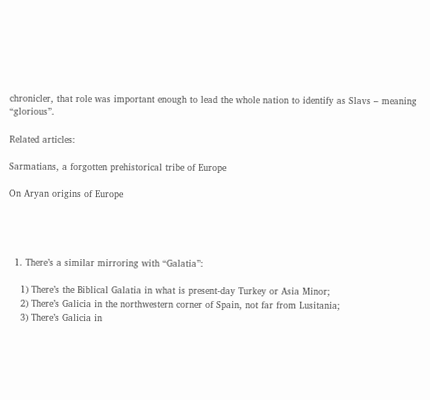chronicler, that role was important enough to lead the whole nation to identify as Slavs – meaning “glorious”.

Related articles:

Sarmatians, a forgotten prehistorical tribe of Europe

On Aryan origins of Europe




  1. There’s a similar mirroring with “Galatia”:

    1) There’s the Biblical Galatia in what is present-day Turkey or Asia Minor;
    2) There’s Galicia in the northwestern corner of Spain, not far from Lusitania;
    3) There’s Galicia in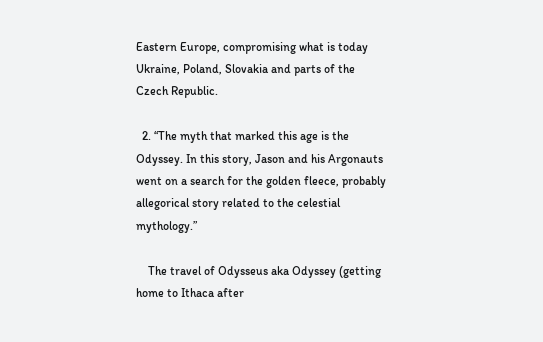Eastern Europe, compromising what is today Ukraine, Poland, Slovakia and parts of the Czech Republic.

  2. “The myth that marked this age is the Odyssey. In this story, Jason and his Argonauts went on a search for the golden fleece, probably allegorical story related to the celestial mythology.”

    The travel of Odysseus aka Odyssey (getting home to Ithaca after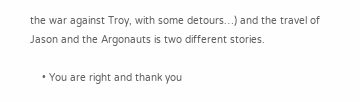the war against Troy, with some detours…) and the travel of Jason and the Argonauts is two different stories.

    • You are right and thank you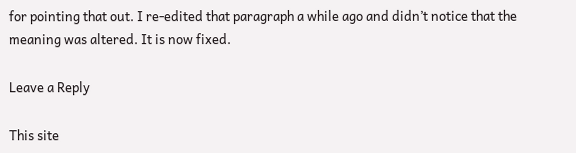for pointing that out. I re-edited that paragraph a while ago and didn’t notice that the meaning was altered. It is now fixed.

Leave a Reply

This site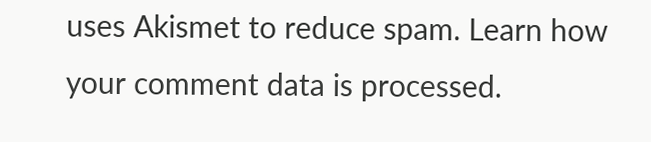uses Akismet to reduce spam. Learn how your comment data is processed.